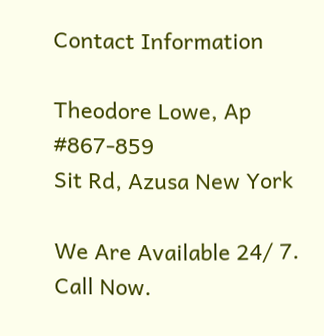Contact Information

Theodore Lowe, Ap #867-859
Sit Rd, Azusa New York

We Are Available 24/ 7. Call Now.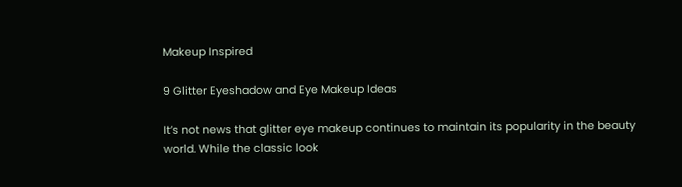Makeup Inspired

9 Glitter Eyeshadow and Eye Makeup Ideas

It’s not news that glitter eye makeup continues to maintain its popularity in the beauty world. While the classic look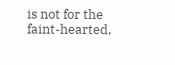is not for the faint-hearted,